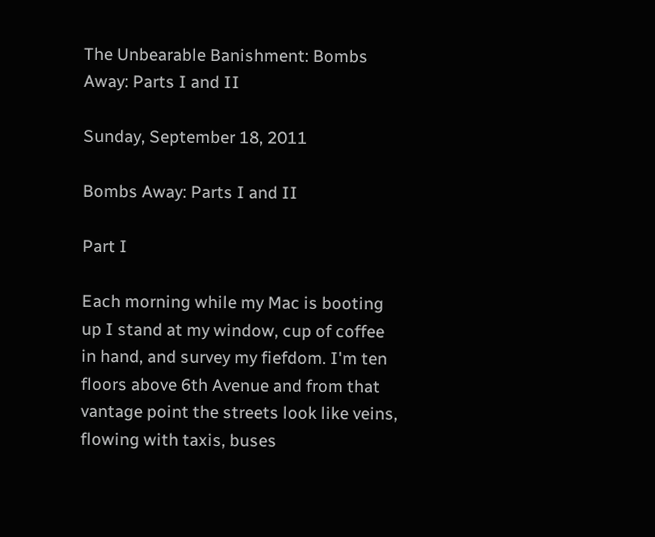The Unbearable Banishment: Bombs Away: Parts I and II

Sunday, September 18, 2011

Bombs Away: Parts I and II

Part I

Each morning while my Mac is booting up I stand at my window, cup of coffee in hand, and survey my fiefdom. I'm ten floors above 6th Avenue and from that vantage point the streets look like veins, flowing with taxis, buses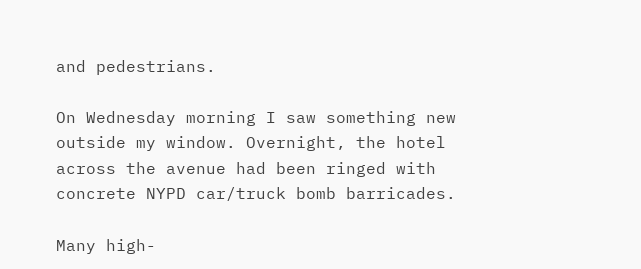and pedestrians.

On Wednesday morning I saw something new outside my window. Overnight, the hotel across the avenue had been ringed with concrete NYPD car/truck bomb barricades.

Many high-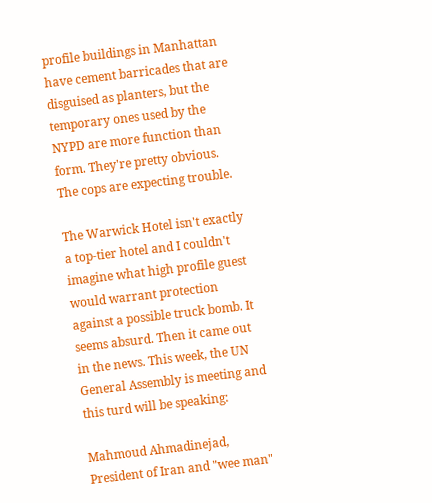profile buildings in Manhattan have cement barricades that are disguised as planters, but the temporary ones used by the NYPD are more function than form. They're pretty obvious. The cops are expecting trouble.

The Warwick Hotel isn't exactly a top-tier hotel and I couldn't imagine what high profile guest would warrant protection against a possible truck bomb. It seems absurd. Then it came out in the news. This week, the UN General Assembly is meeting and this turd will be speaking:

Mahmoud Ahmadinejad, President of Iran and "wee man"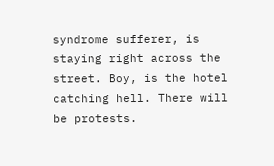syndrome sufferer, is staying right across the street. Boy, is the hotel catching hell. There will be protests.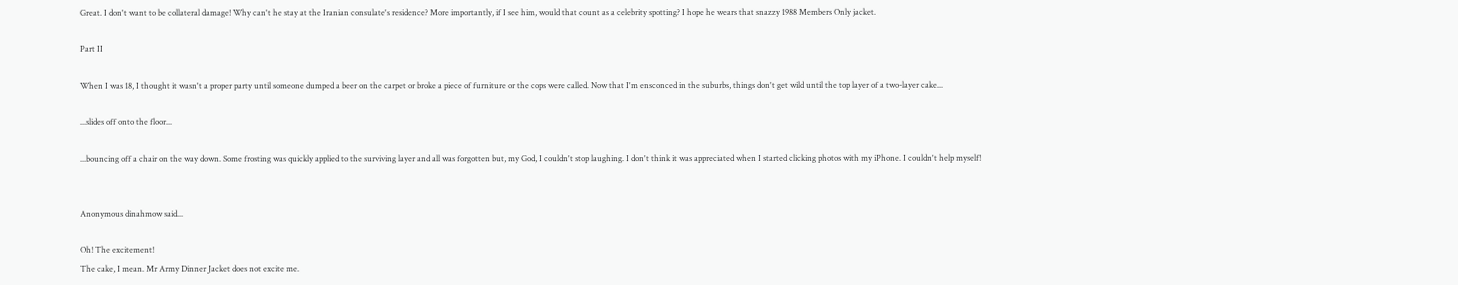Great. I don't want to be collateral damage! Why can't he stay at the Iranian consulate's residence? More importantly, if I see him, would that count as a celebrity spotting? I hope he wears that snazzy 1988 Members Only jacket.

Part II

When I was 18, I thought it wasn't a proper party until someone dumped a beer on the carpet or broke a piece of furniture or the cops were called. Now that I'm ensconced in the suburbs, things don't get wild until the top layer of a two-layer cake...

...slides off onto the floor...

...bouncing off a chair on the way down. Some frosting was quickly applied to the surviving layer and all was forgotten but, my God, I couldn't stop laughing. I don't think it was appreciated when I started clicking photos with my iPhone. I couldn't help myself!


Anonymous dinahmow said...

Oh! The excitement!
The cake, I mean. Mr Army Dinner Jacket does not excite me.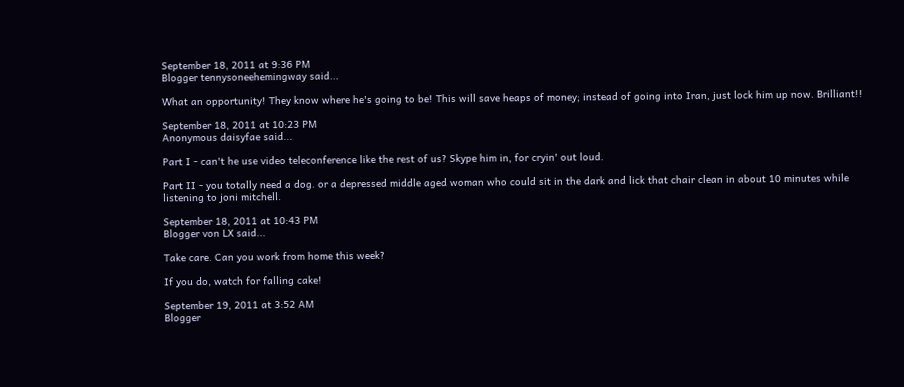September 18, 2011 at 9:36 PM
Blogger tennysoneehemingway said...

What an opportunity! They know where he's going to be! This will save heaps of money; instead of going into Iran, just lock him up now. Brilliant!!

September 18, 2011 at 10:23 PM
Anonymous daisyfae said...

Part I - can't he use video teleconference like the rest of us? Skype him in, for cryin' out loud.

Part II - you totally need a dog. or a depressed middle aged woman who could sit in the dark and lick that chair clean in about 10 minutes while listening to joni mitchell.

September 18, 2011 at 10:43 PM
Blogger von LX said...

Take care. Can you work from home this week?

If you do, watch for falling cake!

September 19, 2011 at 3:52 AM
Blogger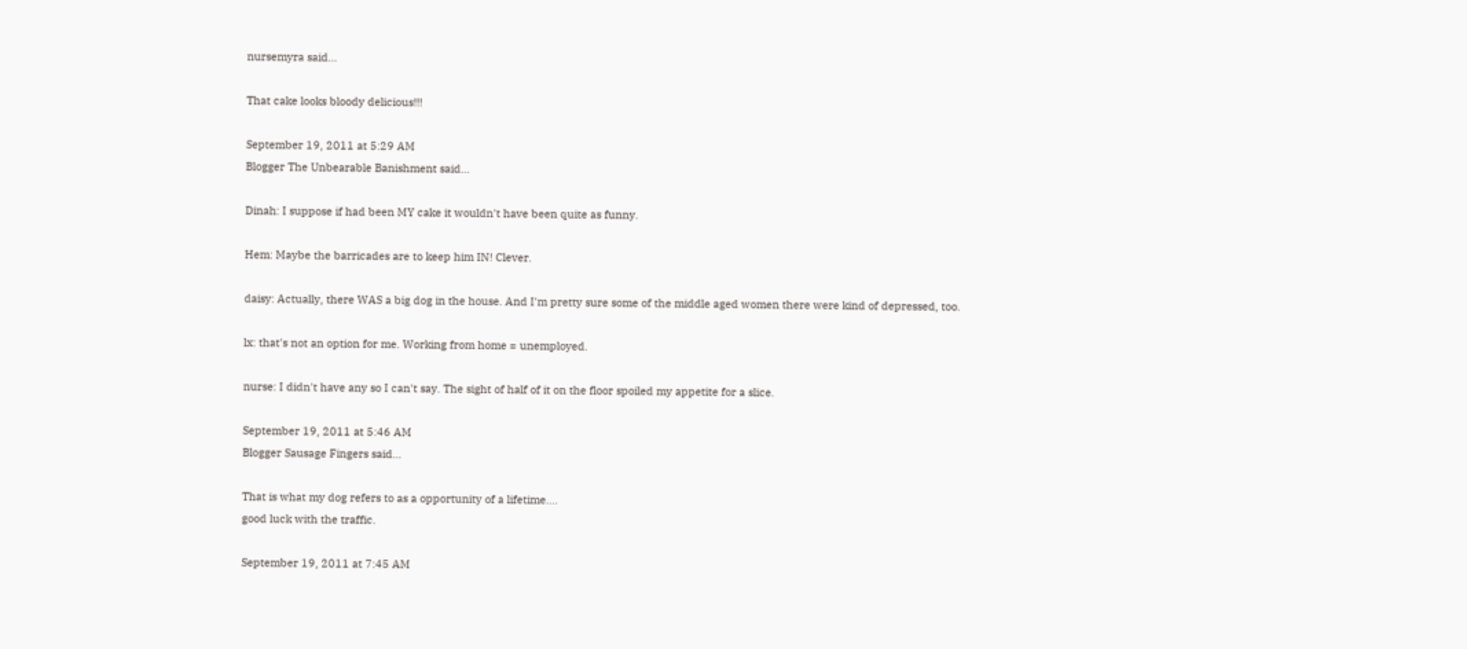nursemyra said...

That cake looks bloody delicious!!!

September 19, 2011 at 5:29 AM
Blogger The Unbearable Banishment said...

Dinah: I suppose if had been MY cake it wouldn't have been quite as funny.

Hem: Maybe the barricades are to keep him IN! Clever.

daisy: Actually, there WAS a big dog in the house. And I'm pretty sure some of the middle aged women there were kind of depressed, too.

lx: that's not an option for me. Working from home = unemployed.

nurse: I didn't have any so I can't say. The sight of half of it on the floor spoiled my appetite for a slice.

September 19, 2011 at 5:46 AM
Blogger Sausage Fingers said...

That is what my dog refers to as a opportunity of a lifetime....
good luck with the traffic.

September 19, 2011 at 7:45 AM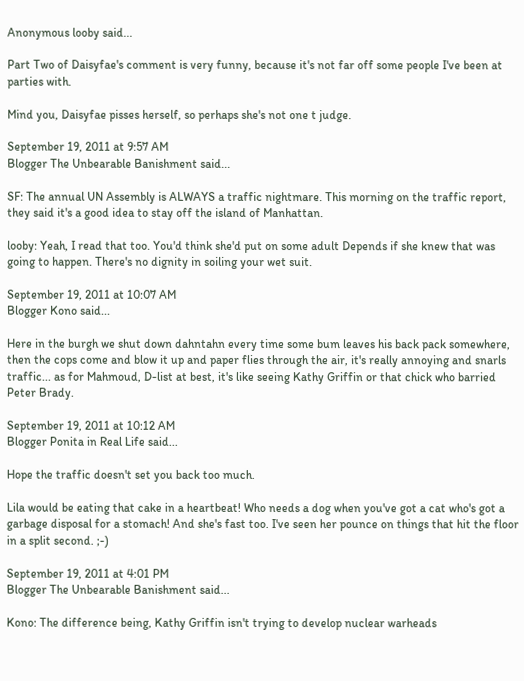Anonymous looby said...

Part Two of Daisyfae's comment is very funny, because it's not far off some people I've been at parties with.

Mind you, Daisyfae pisses herself, so perhaps she's not one t judge.

September 19, 2011 at 9:57 AM
Blogger The Unbearable Banishment said...

SF: The annual UN Assembly is ALWAYS a traffic nightmare. This morning on the traffic report, they said it's a good idea to stay off the island of Manhattan.

looby: Yeah, I read that too. You'd think she'd put on some adult Depends if she knew that was going to happen. There's no dignity in soiling your wet suit.

September 19, 2011 at 10:07 AM
Blogger Kono said...

Here in the burgh we shut down dahntahn every time some bum leaves his back pack somewhere, then the cops come and blow it up and paper flies through the air, it's really annoying and snarls traffic... as for Mahmoud, D-list at best, it's like seeing Kathy Griffin or that chick who barried Peter Brady.

September 19, 2011 at 10:12 AM
Blogger Ponita in Real Life said...

Hope the traffic doesn't set you back too much.

Lila would be eating that cake in a heartbeat! Who needs a dog when you've got a cat who's got a garbage disposal for a stomach! And she's fast too. I've seen her pounce on things that hit the floor in a split second. ;-)

September 19, 2011 at 4:01 PM
Blogger The Unbearable Banishment said...

Kono: The difference being, Kathy Griffin isn't trying to develop nuclear warheads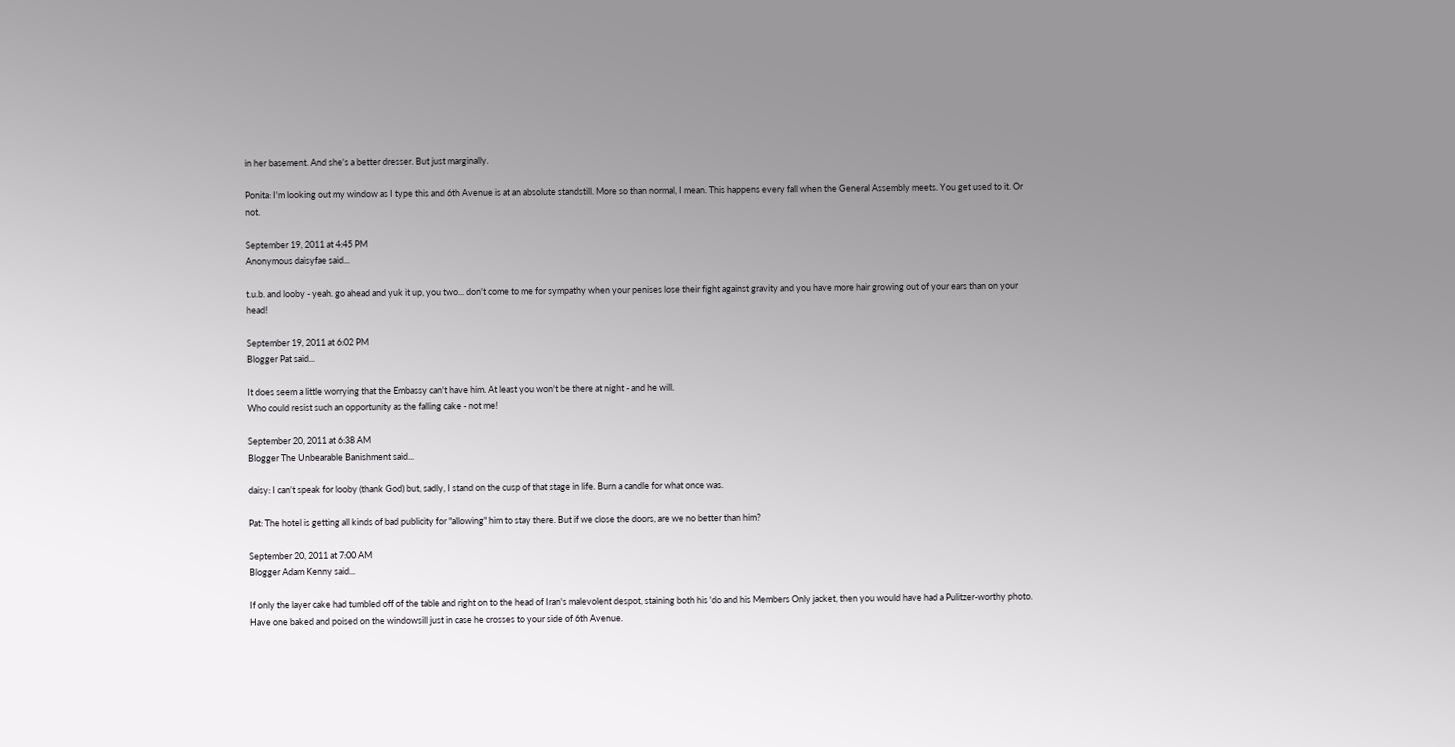in her basement. And she's a better dresser. But just marginally.

Ponita: I'm looking out my window as I type this and 6th Avenue is at an absolute standstill. More so than normal, I mean. This happens every fall when the General Assembly meets. You get used to it. Or not.

September 19, 2011 at 4:45 PM
Anonymous daisyfae said...

t.u.b. and looby - yeah. go ahead and yuk it up, you two... don't come to me for sympathy when your penises lose their fight against gravity and you have more hair growing out of your ears than on your head!

September 19, 2011 at 6:02 PM
Blogger Pat said...

It does seem a little worrying that the Embassy can't have him. At least you won't be there at night - and he will.
Who could resist such an opportunity as the falling cake - not me!

September 20, 2011 at 6:38 AM
Blogger The Unbearable Banishment said...

daisy: I can't speak for looby (thank God) but, sadly, I stand on the cusp of that stage in life. Burn a candle for what once was.

Pat: The hotel is getting all kinds of bad publicity for "allowing" him to stay there. But if we close the doors, are we no better than him?

September 20, 2011 at 7:00 AM
Blogger Adam Kenny said...

If only the layer cake had tumbled off of the table and right on to the head of Iran's malevolent despot, staining both his 'do and his Members Only jacket, then you would have had a Pulitzer-worthy photo. Have one baked and poised on the windowsill just in case he crosses to your side of 6th Avenue.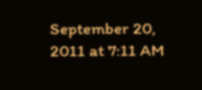September 20, 2011 at 7:11 AM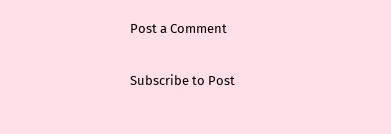Post a Comment

Subscribe to Post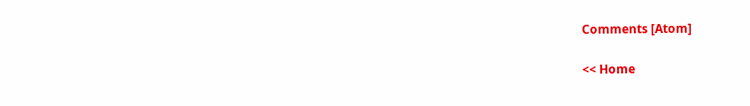Comments [Atom]

<< Home